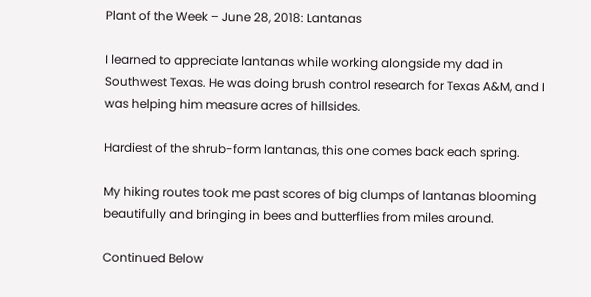Plant of the Week – June 28, 2018: Lantanas

I learned to appreciate lantanas while working alongside my dad in Southwest Texas. He was doing brush control research for Texas A&M, and I was helping him measure acres of hillsides.

Hardiest of the shrub-form lantanas, this one comes back each spring.

My hiking routes took me past scores of big clumps of lantanas blooming beautifully and bringing in bees and butterflies from miles around.

Continued Below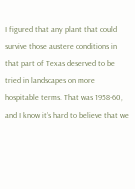I figured that any plant that could survive those austere conditions in that part of Texas deserved to be tried in landscapes on more hospitable terms. That was 1958-60, and I know it’s hard to believe that we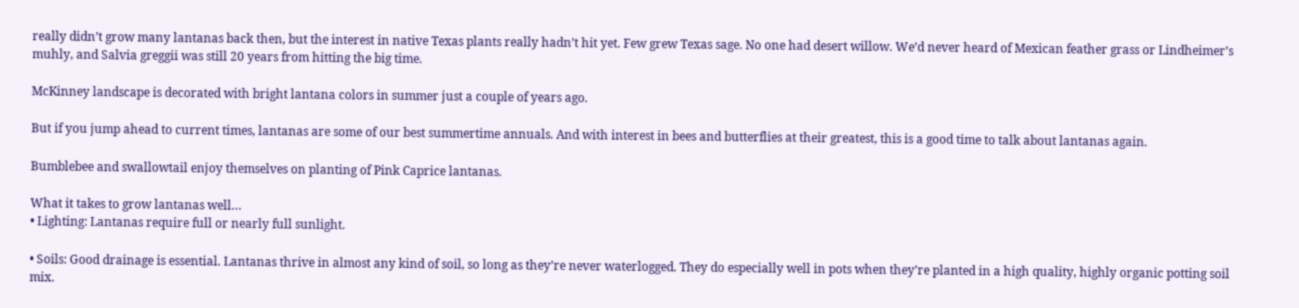really didn’t grow many lantanas back then, but the interest in native Texas plants really hadn’t hit yet. Few grew Texas sage. No one had desert willow. We’d never heard of Mexican feather grass or Lindheimer’s muhly, and Salvia greggii was still 20 years from hitting the big time.

McKinney landscape is decorated with bright lantana colors in summer just a couple of years ago.

But if you jump ahead to current times, lantanas are some of our best summertime annuals. And with interest in bees and butterflies at their greatest, this is a good time to talk about lantanas again.

Bumblebee and swallowtail enjoy themselves on planting of Pink Caprice lantanas.

What it takes to grow lantanas well…
• Lighting: Lantanas require full or nearly full sunlight.

• Soils: Good drainage is essential. Lantanas thrive in almost any kind of soil, so long as they’re never waterlogged. They do especially well in pots when they’re planted in a high quality, highly organic potting soil mix.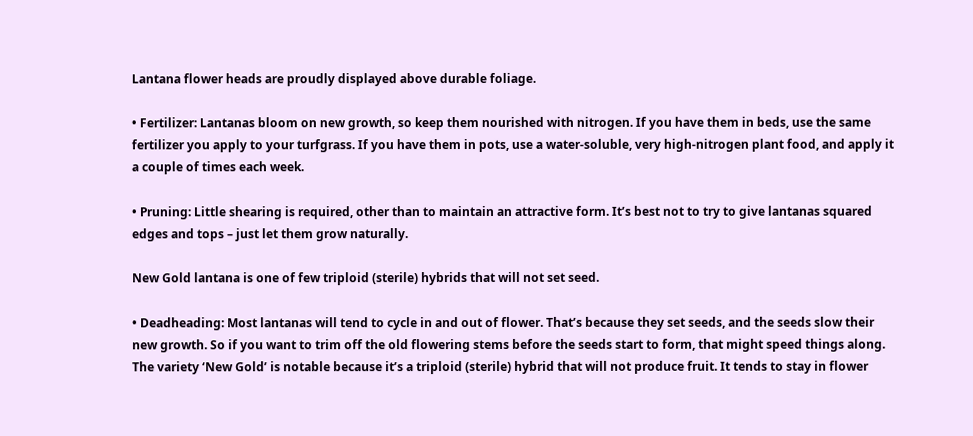Lantana flower heads are proudly displayed above durable foliage.

• Fertilizer: Lantanas bloom on new growth, so keep them nourished with nitrogen. If you have them in beds, use the same fertilizer you apply to your turfgrass. If you have them in pots, use a water-soluble, very high-nitrogen plant food, and apply it a couple of times each week.

• Pruning: Little shearing is required, other than to maintain an attractive form. It’s best not to try to give lantanas squared edges and tops – just let them grow naturally.

New Gold lantana is one of few triploid (sterile) hybrids that will not set seed.

• Deadheading: Most lantanas will tend to cycle in and out of flower. That’s because they set seeds, and the seeds slow their new growth. So if you want to trim off the old flowering stems before the seeds start to form, that might speed things along. The variety ‘New Gold’ is notable because it’s a triploid (sterile) hybrid that will not produce fruit. It tends to stay in flower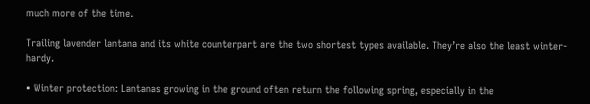much more of the time.

Trailing lavender lantana and its white counterpart are the two shortest types available. They’re also the least winter-hardy.

• Winter protection: Lantanas growing in the ground often return the following spring, especially in the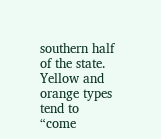southern half of the state. Yellow and orange types tend to “come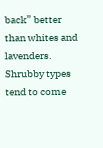back” better than whites and lavenders. Shrubby types tend to come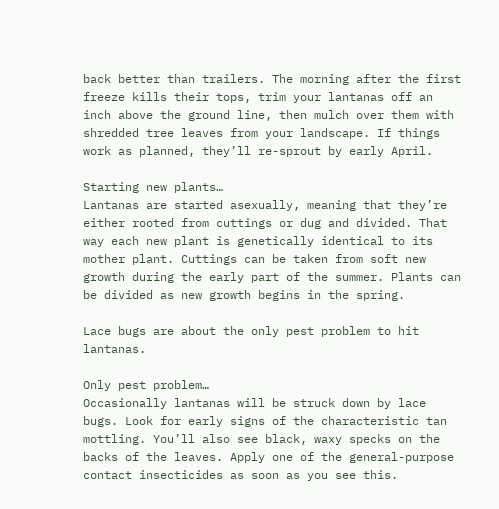back better than trailers. The morning after the first freeze kills their tops, trim your lantanas off an inch above the ground line, then mulch over them with shredded tree leaves from your landscape. If things work as planned, they’ll re-sprout by early April.

Starting new plants…
Lantanas are started asexually, meaning that they’re either rooted from cuttings or dug and divided. That way each new plant is genetically identical to its mother plant. Cuttings can be taken from soft new growth during the early part of the summer. Plants can be divided as new growth begins in the spring.

Lace bugs are about the only pest problem to hit lantanas.

Only pest problem…
Occasionally lantanas will be struck down by lace bugs. Look for early signs of the characteristic tan mottling. You’ll also see black, waxy specks on the backs of the leaves. Apply one of the general-purpose contact insecticides as soon as you see this.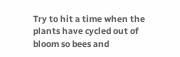Try to hit a time when the plants have cycled out of bloom so bees and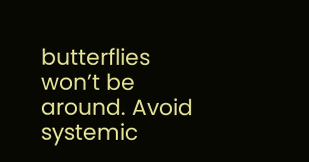butterflies won’t be around. Avoid systemic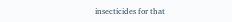insecticides for that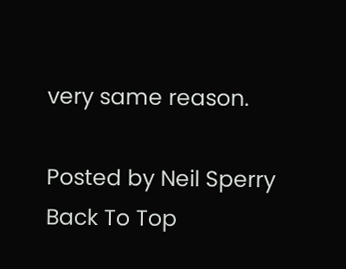very same reason.

Posted by Neil Sperry
Back To Top